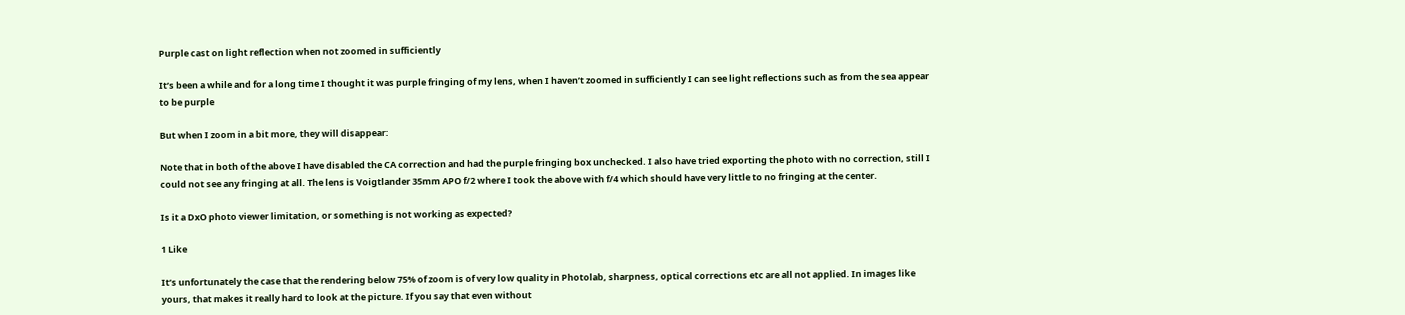Purple cast on light reflection when not zoomed in sufficiently

It’s been a while and for a long time I thought it was purple fringing of my lens, when I haven’t zoomed in sufficiently I can see light reflections such as from the sea appear to be purple

But when I zoom in a bit more, they will disappear:

Note that in both of the above I have disabled the CA correction and had the purple fringing box unchecked. I also have tried exporting the photo with no correction, still I could not see any fringing at all. The lens is Voigtlander 35mm APO f/2 where I took the above with f/4 which should have very little to no fringing at the center.

Is it a DxO photo viewer limitation, or something is not working as expected?

1 Like

It’s unfortunately the case that the rendering below 75% of zoom is of very low quality in Photolab, sharpness, optical corrections etc are all not applied. In images like yours, that makes it really hard to look at the picture. If you say that even without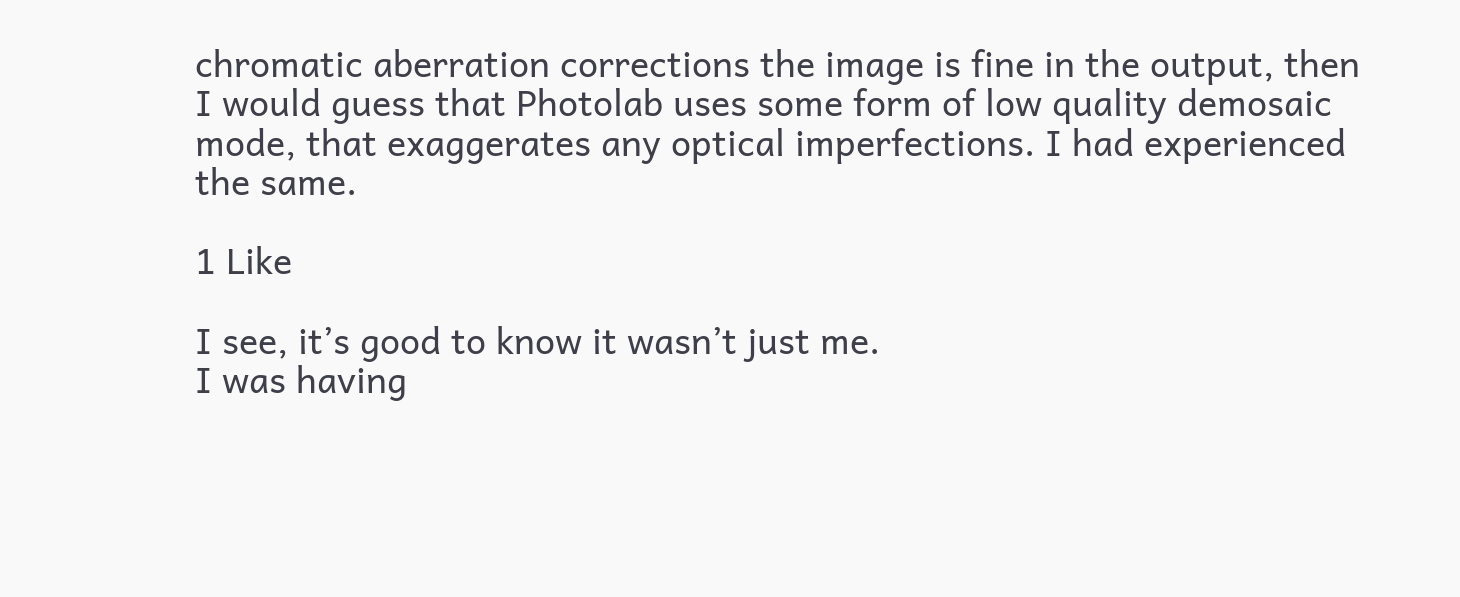chromatic aberration corrections the image is fine in the output, then I would guess that Photolab uses some form of low quality demosaic mode, that exaggerates any optical imperfections. I had experienced the same.

1 Like

I see, it’s good to know it wasn’t just me.
I was having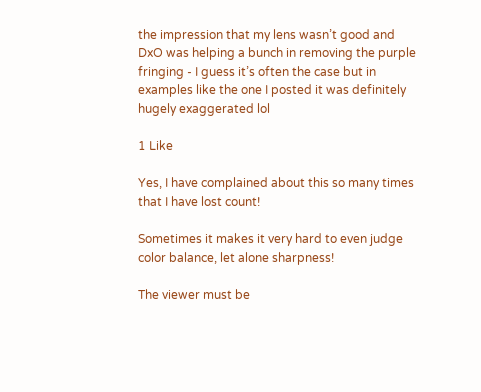the impression that my lens wasn’t good and DxO was helping a bunch in removing the purple fringing - I guess it’s often the case but in examples like the one I posted it was definitely hugely exaggerated lol

1 Like

Yes, I have complained about this so many times that I have lost count!

Sometimes it makes it very hard to even judge color balance, let alone sharpness!

The viewer must be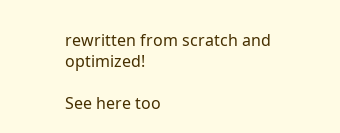rewritten from scratch and optimized!

See here too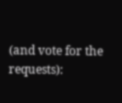(and vote for the requests):